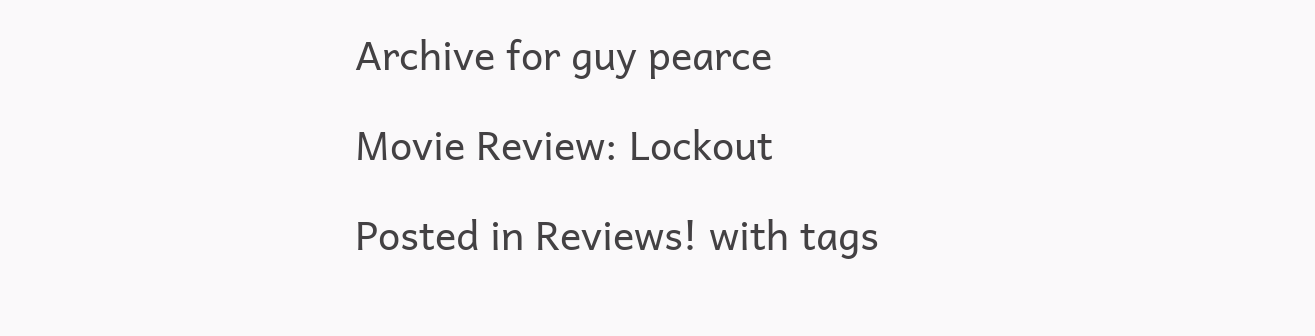Archive for guy pearce

Movie Review: Lockout

Posted in Reviews! with tags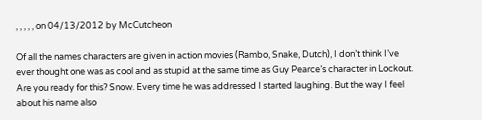, , , , , on 04/13/2012 by McCutcheon

Of all the names characters are given in action movies (Rambo, Snake, Dutch), I don’t think I’ve ever thought one was as cool and as stupid at the same time as Guy Pearce’s character in Lockout. Are you ready for this? Snow. Every time he was addressed I started laughing. But the way I feel about his name also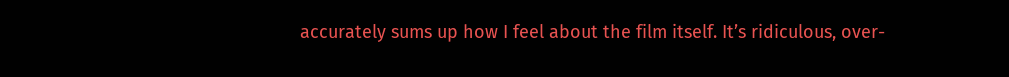accurately sums up how I feel about the film itself. It’s ridiculous, over-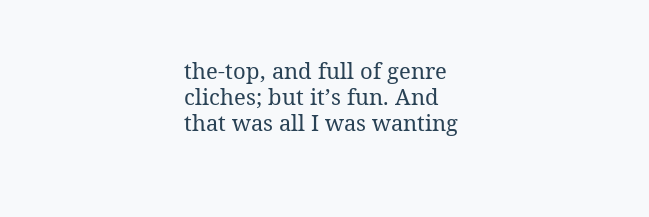the-top, and full of genre cliches; but it’s fun. And that was all I was wanting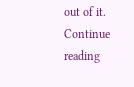out of it. Continue reading